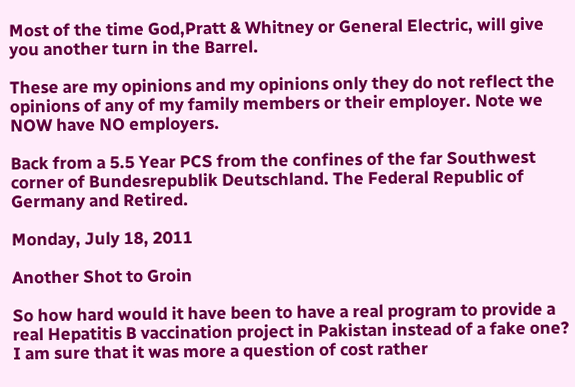Most of the time God,Pratt & Whitney or General Electric, will give you another turn in the Barrel.

These are my opinions and my opinions only they do not reflect the opinions of any of my family members or their employer. Note we NOW have NO employers.

Back from a 5.5 Year PCS from the confines of the far Southwest corner of Bundesrepublik Deutschland. The Federal Republic of Germany and Retired.

Monday, July 18, 2011

Another Shot to Groin

So how hard would it have been to have a real program to provide a real Hepatitis B vaccination project in Pakistan instead of a fake one?  I am sure that it was more a question of cost rather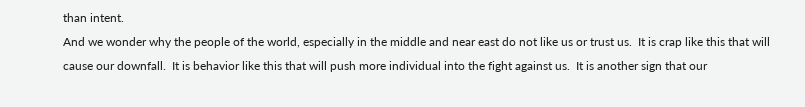than intent.
And we wonder why the people of the world, especially in the middle and near east do not like us or trust us.  It is crap like this that will cause our downfall.  It is behavior like this that will push more individual into the fight against us.  It is another sign that our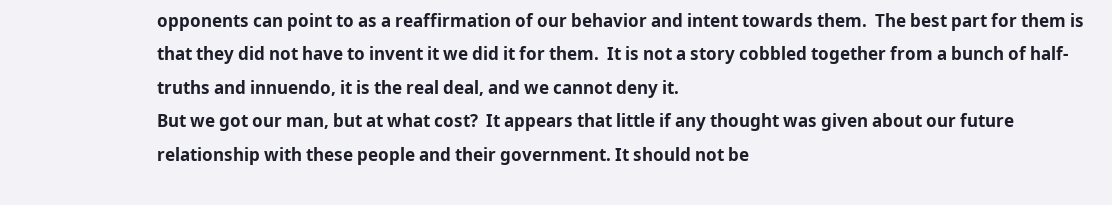opponents can point to as a reaffirmation of our behavior and intent towards them.  The best part for them is that they did not have to invent it we did it for them.  It is not a story cobbled together from a bunch of half-truths and innuendo, it is the real deal, and we cannot deny it.
But we got our man, but at what cost?  It appears that little if any thought was given about our future relationship with these people and their government. It should not be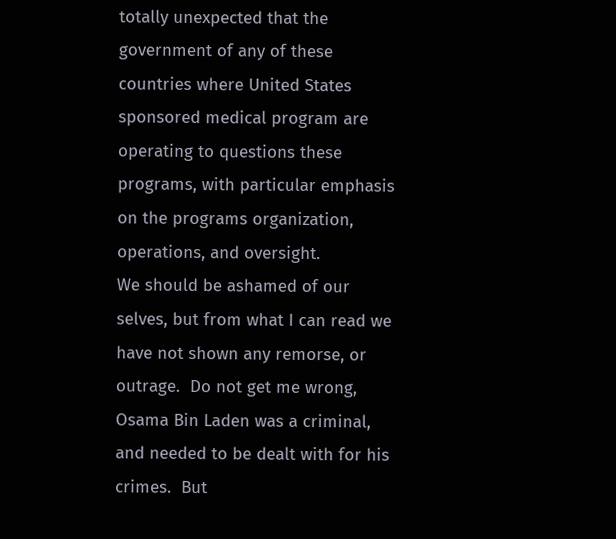totally unexpected that the government of any of these countries where United States sponsored medical program are operating to questions these programs, with particular emphasis on the programs organization, operations, and oversight.
We should be ashamed of our selves, but from what I can read we have not shown any remorse, or outrage.  Do not get me wrong, Osama Bin Laden was a criminal, and needed to be dealt with for his crimes.  But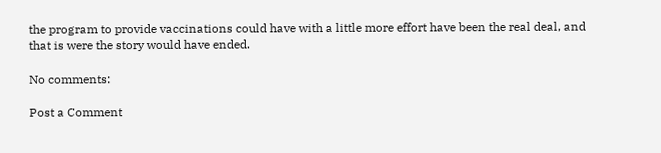the program to provide vaccinations could have with a little more effort have been the real deal, and that is were the story would have ended.

No comments:

Post a Comment